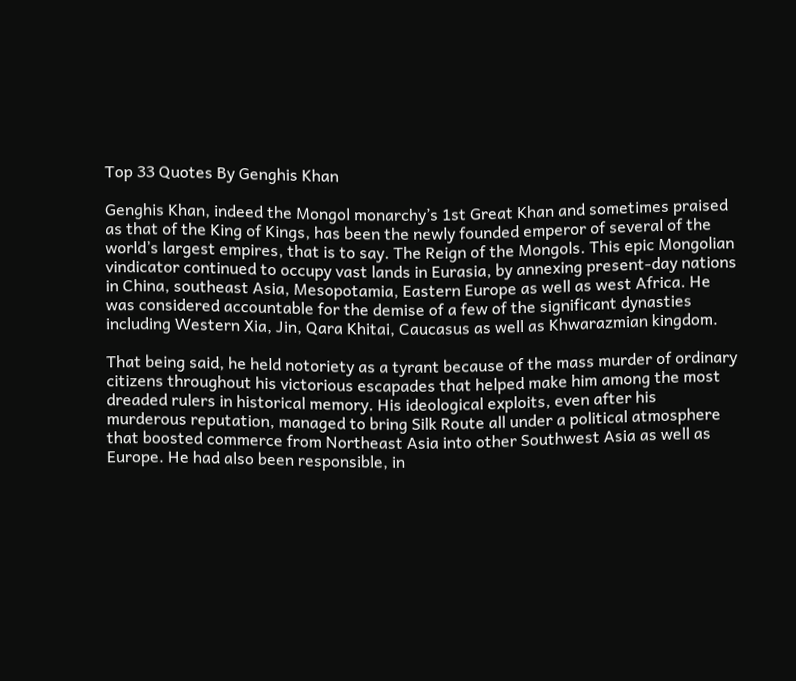Top 33 Quotes By Genghis Khan

Genghis Khan, indeed the Mongol monarchy’s 1st Great Khan and sometimes praised as that of the King of Kings, has been the newly founded emperor of several of the world’s largest empires, that is to say. The Reign of the Mongols. This epic Mongolian vindicator continued to occupy vast lands in Eurasia, by annexing present-day nations in China, southeast Asia, Mesopotamia, Eastern Europe as well as west Africa. He was considered accountable for the demise of a few of the significant dynasties including Western Xia, Jin, Qara Khitai, Caucasus as well as Khwarazmian kingdom.

That being said, he held notoriety as a tyrant because of the mass murder of ordinary citizens throughout his victorious escapades that helped make him among the most dreaded rulers in historical memory. His ideological exploits, even after his murderous reputation, managed to bring Silk Route all under a political atmosphere that boosted commerce from Northeast Asia into other Southwest Asia as well as Europe. He had also been responsible, in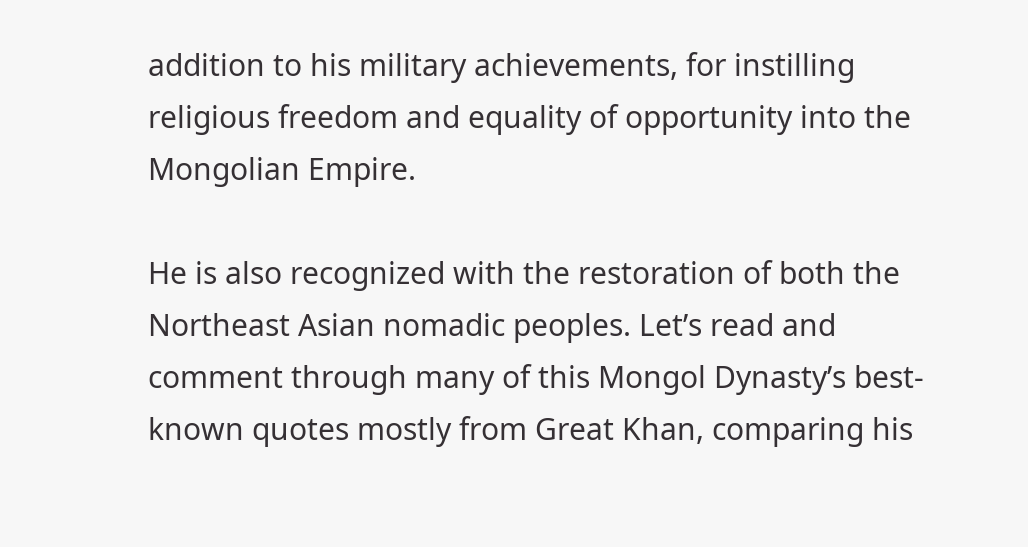addition to his military achievements, for instilling religious freedom and equality of opportunity into the Mongolian Empire.

He is also recognized with the restoration of both the Northeast Asian nomadic peoples. Let’s read and comment through many of this Mongol Dynasty’s best-known quotes mostly from Great Khan, comparing his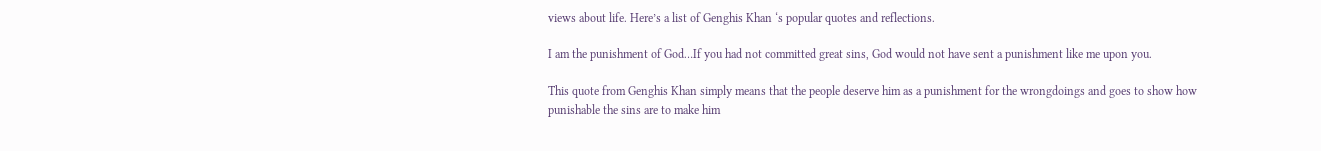views about life. Here’s a list of Genghis Khan ‘s popular quotes and reflections.

I am the punishment of God…If you had not committed great sins, God would not have sent a punishment like me upon you.

This quote from Genghis Khan simply means that the people deserve him as a punishment for the wrongdoings and goes to show how punishable the sins are to make him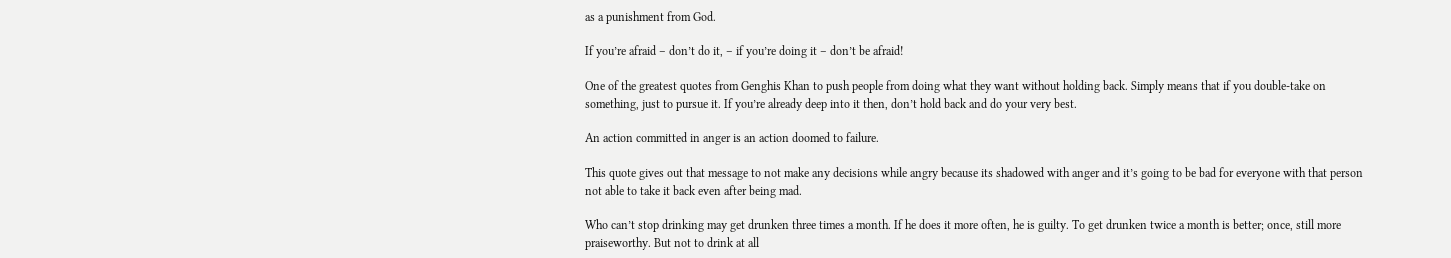as a punishment from God.

If you’re afraid – don’t do it, – if you’re doing it – don’t be afraid!

One of the greatest quotes from Genghis Khan to push people from doing what they want without holding back. Simply means that if you double-take on something, just to pursue it. If you’re already deep into it then, don’t hold back and do your very best.

An action committed in anger is an action doomed to failure.

This quote gives out that message to not make any decisions while angry because its shadowed with anger and it’s going to be bad for everyone with that person not able to take it back even after being mad.

Who can’t stop drinking may get drunken three times a month. If he does it more often, he is guilty. To get drunken twice a month is better; once, still more praiseworthy. But not to drink at all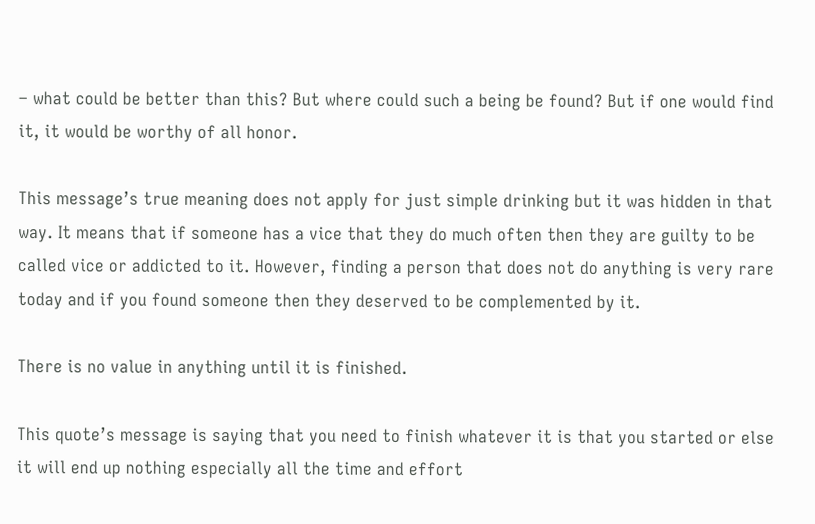– what could be better than this? But where could such a being be found? But if one would find it, it would be worthy of all honor.

This message’s true meaning does not apply for just simple drinking but it was hidden in that way. It means that if someone has a vice that they do much often then they are guilty to be called vice or addicted to it. However, finding a person that does not do anything is very rare today and if you found someone then they deserved to be complemented by it.

There is no value in anything until it is finished.

This quote’s message is saying that you need to finish whatever it is that you started or else it will end up nothing especially all the time and effort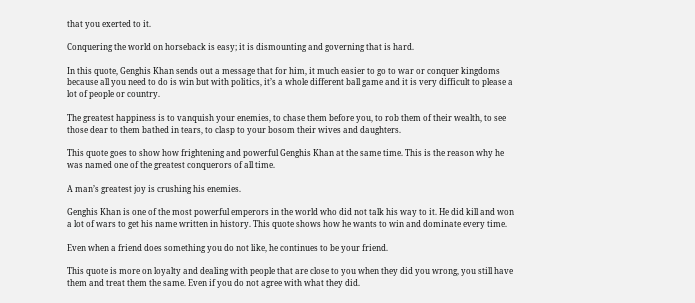that you exerted to it.

Conquering the world on horseback is easy; it is dismounting and governing that is hard.

In this quote, Genghis Khan sends out a message that for him, it much easier to go to war or conquer kingdoms because all you need to do is win but with politics, it’s a whole different ball game and it is very difficult to please a lot of people or country.

The greatest happiness is to vanquish your enemies, to chase them before you, to rob them of their wealth, to see those dear to them bathed in tears, to clasp to your bosom their wives and daughters.

This quote goes to show how frightening and powerful Genghis Khan at the same time. This is the reason why he was named one of the greatest conquerors of all time.

A man’s greatest joy is crushing his enemies.

Genghis Khan is one of the most powerful emperors in the world who did not talk his way to it. He did kill and won a lot of wars to get his name written in history. This quote shows how he wants to win and dominate every time.

Even when a friend does something you do not like, he continues to be your friend.

This quote is more on loyalty and dealing with people that are close to you when they did you wrong, you still have them and treat them the same. Even if you do not agree with what they did.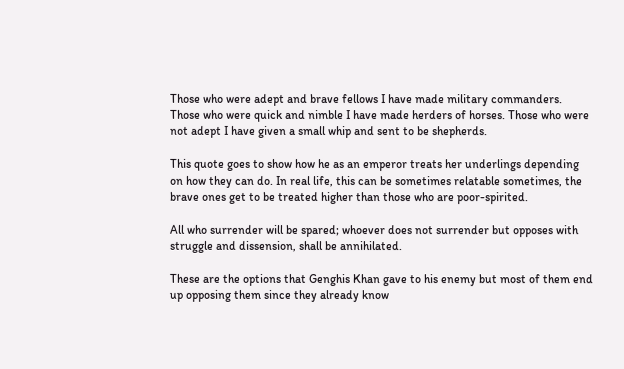Those who were adept and brave fellows I have made military commanders. Those who were quick and nimble I have made herders of horses. Those who were not adept I have given a small whip and sent to be shepherds.

This quote goes to show how he as an emperor treats her underlings depending on how they can do. In real life, this can be sometimes relatable sometimes, the brave ones get to be treated higher than those who are poor-spirited.

All who surrender will be spared; whoever does not surrender but opposes with struggle and dissension, shall be annihilated.

These are the options that Genghis Khan gave to his enemy but most of them end up opposing them since they already know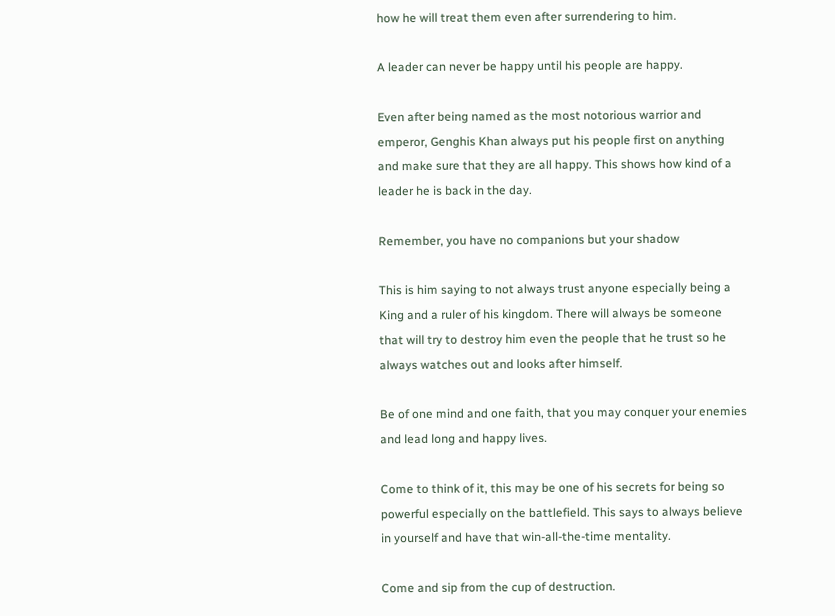how he will treat them even after surrendering to him.

A leader can never be happy until his people are happy.

Even after being named as the most notorious warrior and emperor, Genghis Khan always put his people first on anything and make sure that they are all happy. This shows how kind of a leader he is back in the day.

Remember, you have no companions but your shadow

This is him saying to not always trust anyone especially being a King and a ruler of his kingdom. There will always be someone that will try to destroy him even the people that he trust so he always watches out and looks after himself.

Be of one mind and one faith, that you may conquer your enemies and lead long and happy lives.

Come to think of it, this may be one of his secrets for being so powerful especially on the battlefield. This says to always believe in yourself and have that win-all-the-time mentality.

Come and sip from the cup of destruction.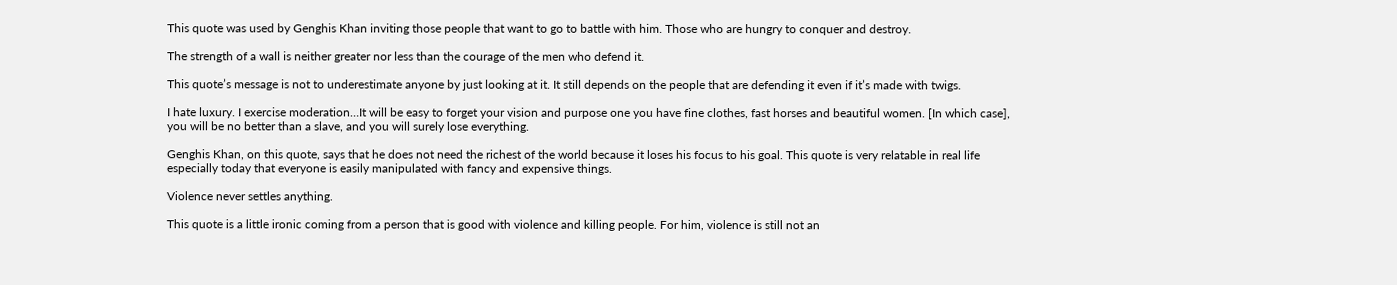This quote was used by Genghis Khan inviting those people that want to go to battle with him. Those who are hungry to conquer and destroy.

The strength of a wall is neither greater nor less than the courage of the men who defend it.

This quote’s message is not to underestimate anyone by just looking at it. It still depends on the people that are defending it even if it’s made with twigs.

I hate luxury. I exercise moderation…It will be easy to forget your vision and purpose one you have fine clothes, fast horses and beautiful women. [In which case], you will be no better than a slave, and you will surely lose everything.

Genghis Khan, on this quote, says that he does not need the richest of the world because it loses his focus to his goal. This quote is very relatable in real life especially today that everyone is easily manipulated with fancy and expensive things.

Violence never settles anything.

This quote is a little ironic coming from a person that is good with violence and killing people. For him, violence is still not an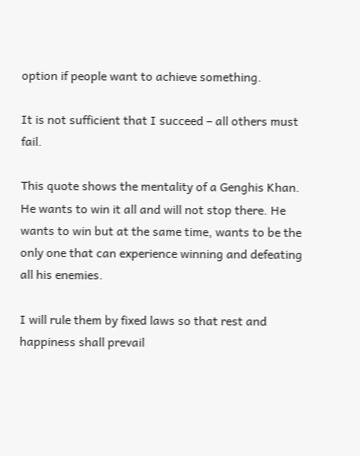option if people want to achieve something.

It is not sufficient that I succeed – all others must fail.

This quote shows the mentality of a Genghis Khan. He wants to win it all and will not stop there. He wants to win but at the same time, wants to be the only one that can experience winning and defeating all his enemies.

I will rule them by fixed laws so that rest and happiness shall prevail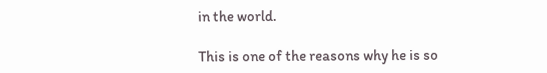in the world.

This is one of the reasons why he is so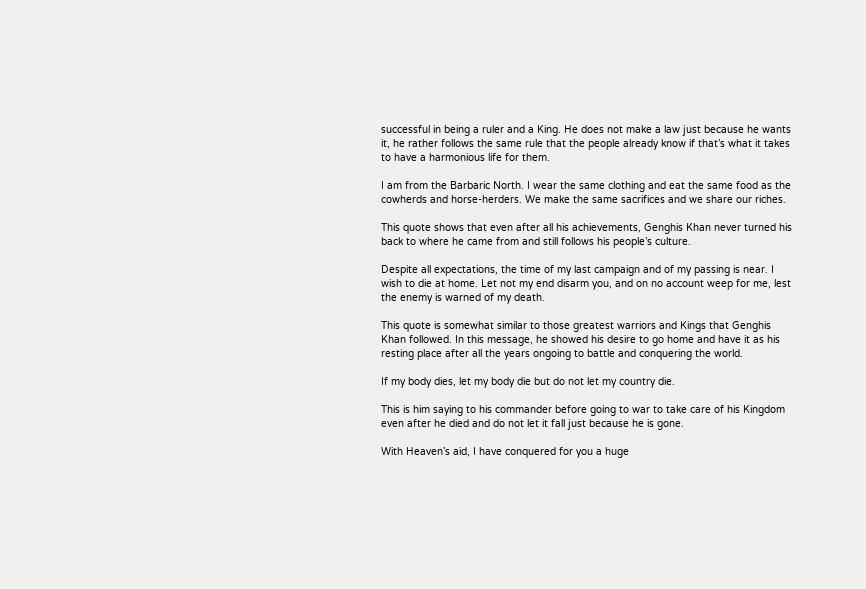successful in being a ruler and a King. He does not make a law just because he wants it, he rather follows the same rule that the people already know if that’s what it takes to have a harmonious life for them.

I am from the Barbaric North. I wear the same clothing and eat the same food as the cowherds and horse-herders. We make the same sacrifices and we share our riches.

This quote shows that even after all his achievements, Genghis Khan never turned his back to where he came from and still follows his people’s culture.

Despite all expectations, the time of my last campaign and of my passing is near. I wish to die at home. Let not my end disarm you, and on no account weep for me, lest the enemy is warned of my death.

This quote is somewhat similar to those greatest warriors and Kings that Genghis Khan followed. In this message, he showed his desire to go home and have it as his resting place after all the years ongoing to battle and conquering the world.

If my body dies, let my body die but do not let my country die.

This is him saying to his commander before going to war to take care of his Kingdom even after he died and do not let it fall just because he is gone.

With Heaven’s aid, I have conquered for you a huge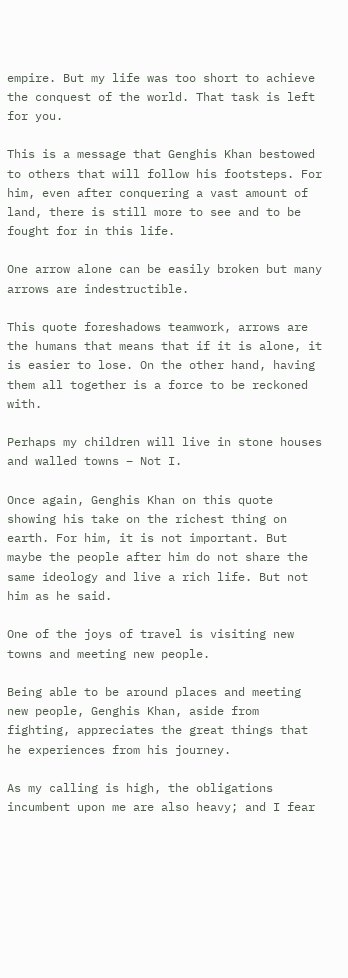empire. But my life was too short to achieve the conquest of the world. That task is left for you.

This is a message that Genghis Khan bestowed to others that will follow his footsteps. For him, even after conquering a vast amount of land, there is still more to see and to be fought for in this life.

One arrow alone can be easily broken but many arrows are indestructible.

This quote foreshadows teamwork, arrows are the humans that means that if it is alone, it is easier to lose. On the other hand, having them all together is a force to be reckoned with.

Perhaps my children will live in stone houses and walled towns – Not I.

Once again, Genghis Khan on this quote showing his take on the richest thing on earth. For him, it is not important. But maybe the people after him do not share the same ideology and live a rich life. But not him as he said.

One of the joys of travel is visiting new towns and meeting new people.

Being able to be around places and meeting new people, Genghis Khan, aside from fighting, appreciates the great things that he experiences from his journey.

As my calling is high, the obligations incumbent upon me are also heavy; and I fear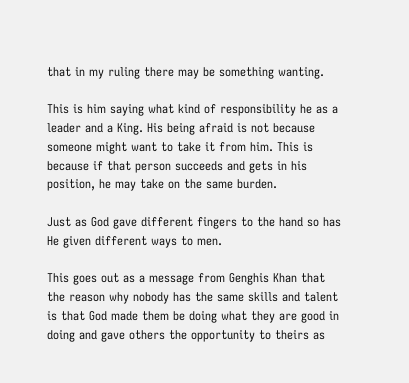that in my ruling there may be something wanting.

This is him saying what kind of responsibility he as a leader and a King. His being afraid is not because someone might want to take it from him. This is because if that person succeeds and gets in his position, he may take on the same burden.

Just as God gave different fingers to the hand so has He given different ways to men.

This goes out as a message from Genghis Khan that the reason why nobody has the same skills and talent is that God made them be doing what they are good in doing and gave others the opportunity to theirs as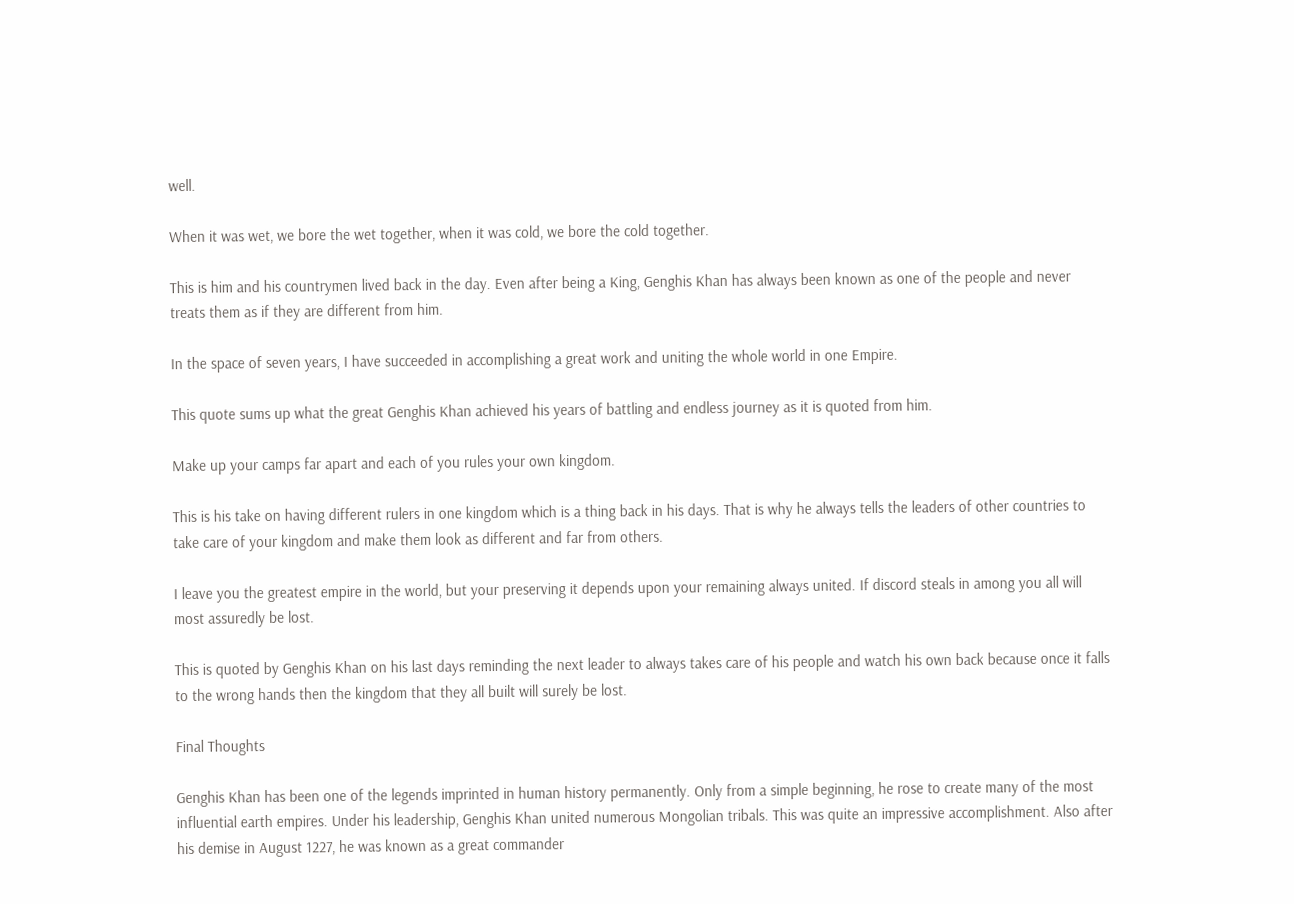well.

When it was wet, we bore the wet together, when it was cold, we bore the cold together.

This is him and his countrymen lived back in the day. Even after being a King, Genghis Khan has always been known as one of the people and never treats them as if they are different from him.

In the space of seven years, I have succeeded in accomplishing a great work and uniting the whole world in one Empire.

This quote sums up what the great Genghis Khan achieved his years of battling and endless journey as it is quoted from him.

Make up your camps far apart and each of you rules your own kingdom.

This is his take on having different rulers in one kingdom which is a thing back in his days. That is why he always tells the leaders of other countries to take care of your kingdom and make them look as different and far from others.

I leave you the greatest empire in the world, but your preserving it depends upon your remaining always united. If discord steals in among you all will most assuredly be lost.

This is quoted by Genghis Khan on his last days reminding the next leader to always takes care of his people and watch his own back because once it falls to the wrong hands then the kingdom that they all built will surely be lost.

Final Thoughts

Genghis Khan has been one of the legends imprinted in human history permanently. Only from a simple beginning, he rose to create many of the most influential earth empires. Under his leadership, Genghis Khan united numerous Mongolian tribals. This was quite an impressive accomplishment. Also after his demise in August 1227, he was known as a great commander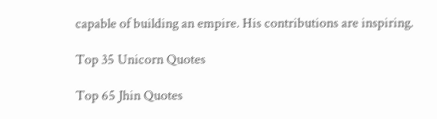capable of building an empire. His contributions are inspiring.

Top 35 Unicorn Quotes

Top 65 Jhin Quotes